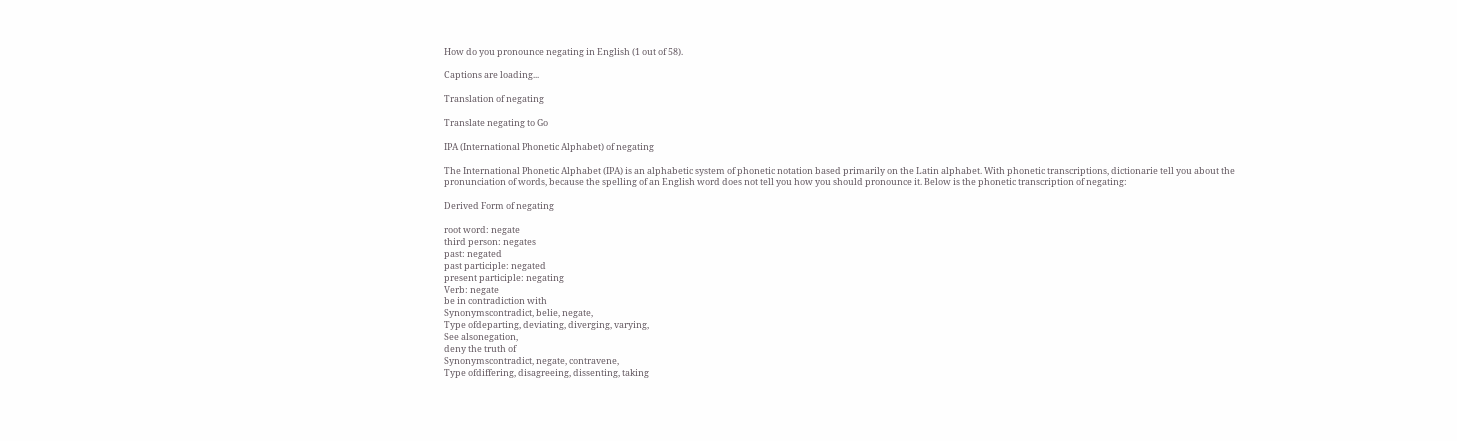How do you pronounce negating in English (1 out of 58).

Captions are loading...

Translation of negating

Translate negating to Go

IPA (International Phonetic Alphabet) of negating

The International Phonetic Alphabet (IPA) is an alphabetic system of phonetic notation based primarily on the Latin alphabet. With phonetic transcriptions, dictionarie tell you about the pronunciation of words, because the spelling of an English word does not tell you how you should pronounce it. Below is the phonetic transcription of negating:

Derived Form of negating

root word: negate
third person: negates
past: negated
past participle: negated
present participle: negating
Verb: negate
be in contradiction with
Synonymscontradict, belie, negate,
Type ofdeparting, deviating, diverging, varying,
See alsonegation,
deny the truth of
Synonymscontradict, negate, contravene,
Type ofdiffering, disagreeing, dissenting, taking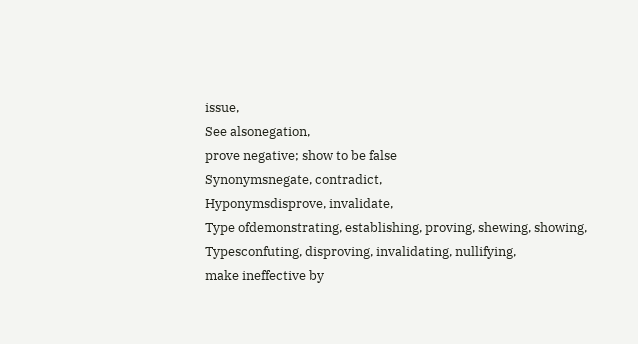issue,
See alsonegation,
prove negative; show to be false
Synonymsnegate, contradict,
Hyponymsdisprove, invalidate,
Type ofdemonstrating, establishing, proving, shewing, showing,
Typesconfuting, disproving, invalidating, nullifying,
make ineffective by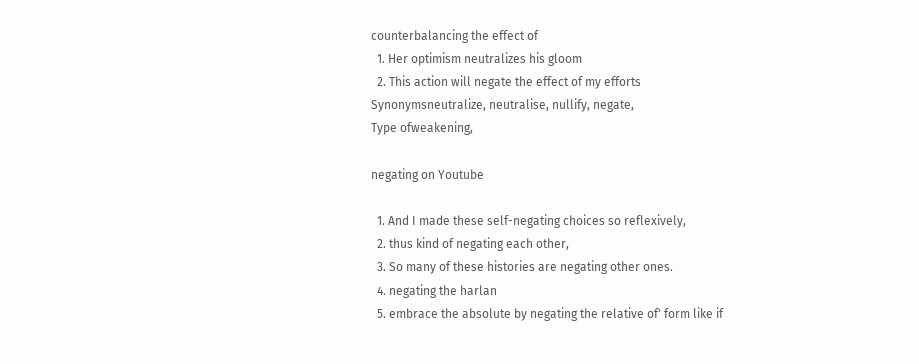counterbalancing the effect of
  1. Her optimism neutralizes his gloom
  2. This action will negate the effect of my efforts
Synonymsneutralize, neutralise, nullify, negate,
Type ofweakening,

negating on Youtube

  1. And I made these self-negating choices so reflexively,
  2. thus kind of negating each other,
  3. So many of these histories are negating other ones.
  4. negating the harlan
  5. embrace the absolute by negating the relative of' form like if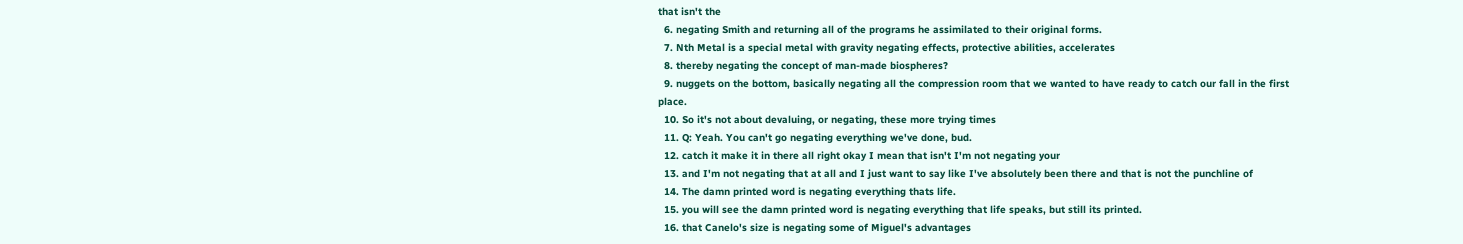that isn't the
  6. negating Smith and returning all of the programs he assimilated to their original forms.
  7. Nth Metal is a special metal with gravity negating effects, protective abilities, accelerates
  8. thereby negating the concept of man-made biospheres?
  9. nuggets on the bottom, basically negating all the compression room that we wanted to have ready to catch our fall in the first place.
  10. So it's not about devaluing, or negating, these more trying times
  11. Q: Yeah. You can't go negating everything we've done, bud.
  12. catch it make it in there all right okay I mean that isn't I'm not negating your
  13. and I'm not negating that at all and I just want to say like I've absolutely been there and that is not the punchline of
  14. The damn printed word is negating everything thats life.
  15. you will see the damn printed word is negating everything that life speaks, but still its printed.
  16. that Canelo's size is negating some of Miguel's advantages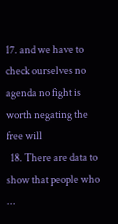17. and we have to check ourselves no agenda no fight is worth negating the free will
  18. There are data to show that people who ...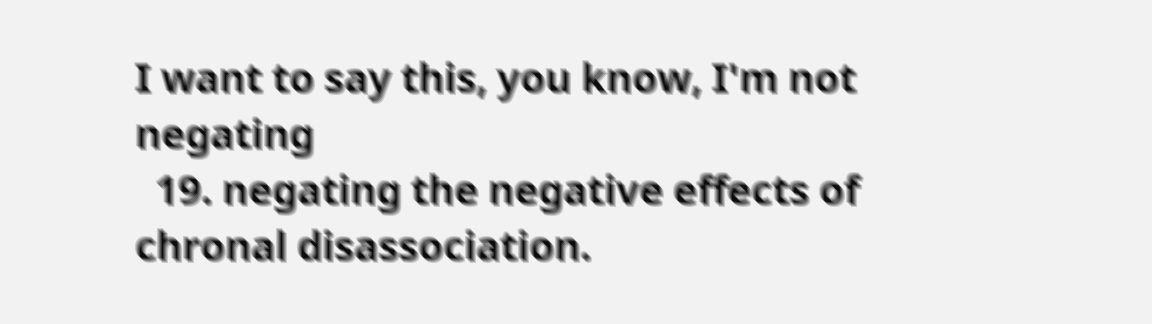I want to say this, you know, I'm not negating
  19. negating the negative effects of chronal disassociation.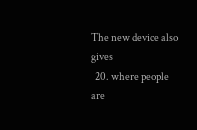The new device also gives
  20. where people are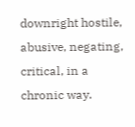downright hostile, abusive, negating, critical, in a chronic way.